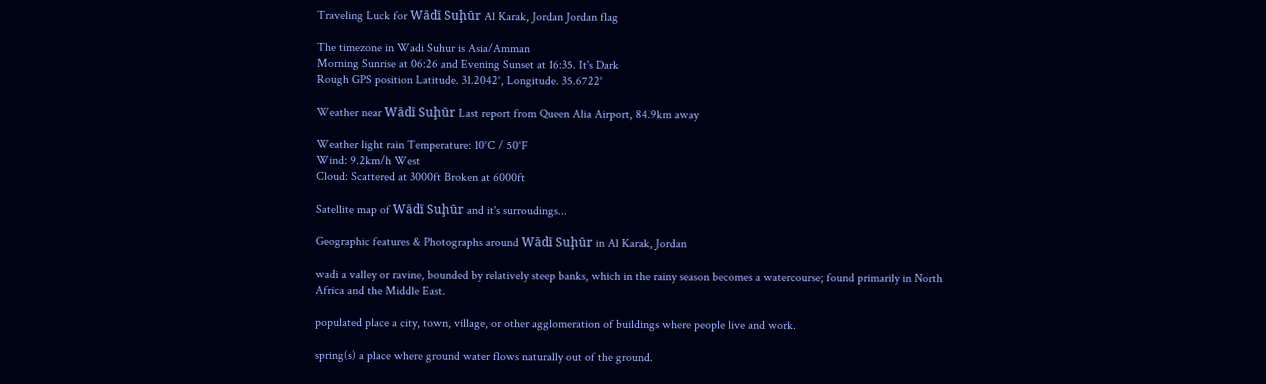Traveling Luck for Wādī Suḩūr Al Karak, Jordan Jordan flag

The timezone in Wadi Suhur is Asia/Amman
Morning Sunrise at 06:26 and Evening Sunset at 16:35. It's Dark
Rough GPS position Latitude. 31.2042°, Longitude. 35.6722°

Weather near Wādī Suḩūr Last report from Queen Alia Airport, 84.9km away

Weather light rain Temperature: 10°C / 50°F
Wind: 9.2km/h West
Cloud: Scattered at 3000ft Broken at 6000ft

Satellite map of Wādī Suḩūr and it's surroudings...

Geographic features & Photographs around Wādī Suḩūr in Al Karak, Jordan

wadi a valley or ravine, bounded by relatively steep banks, which in the rainy season becomes a watercourse; found primarily in North Africa and the Middle East.

populated place a city, town, village, or other agglomeration of buildings where people live and work.

spring(s) a place where ground water flows naturally out of the ground.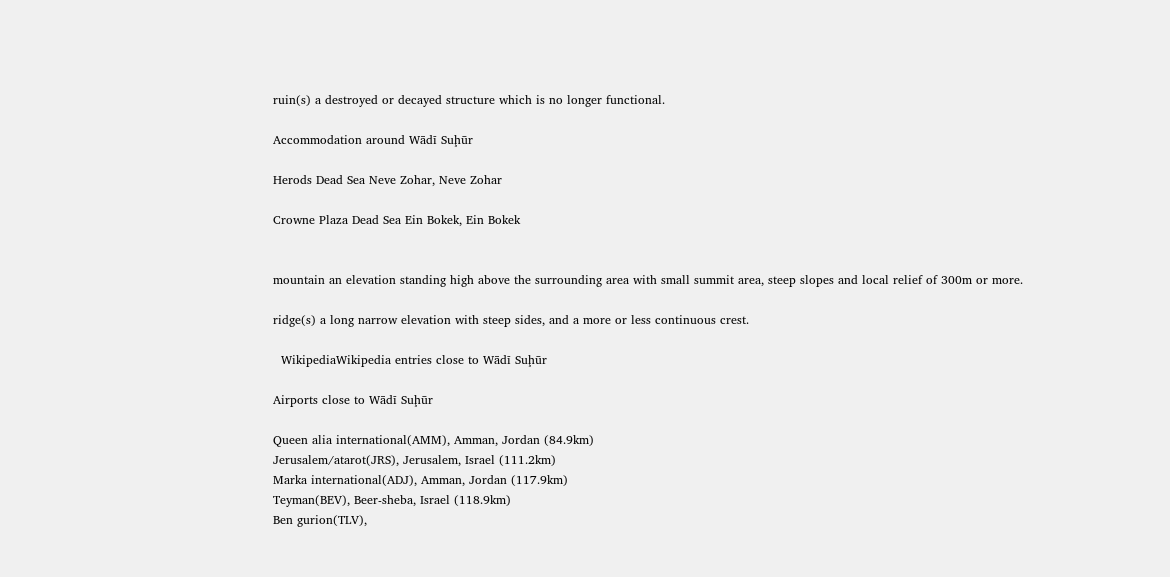ruin(s) a destroyed or decayed structure which is no longer functional.

Accommodation around Wādī Suḩūr

Herods Dead Sea Neve Zohar, Neve Zohar

Crowne Plaza Dead Sea Ein Bokek, Ein Bokek


mountain an elevation standing high above the surrounding area with small summit area, steep slopes and local relief of 300m or more.

ridge(s) a long narrow elevation with steep sides, and a more or less continuous crest.

  WikipediaWikipedia entries close to Wādī Suḩūr

Airports close to Wādī Suḩūr

Queen alia international(AMM), Amman, Jordan (84.9km)
Jerusalem/atarot(JRS), Jerusalem, Israel (111.2km)
Marka international(ADJ), Amman, Jordan (117.9km)
Teyman(BEV), Beer-sheba, Israel (118.9km)
Ben gurion(TLV),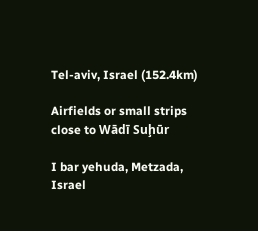Tel-aviv, Israel (152.4km)

Airfields or small strips close to Wādī Suḩūr

I bar yehuda, Metzada, Israel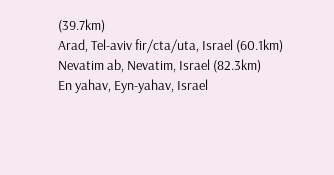(39.7km)
Arad, Tel-aviv fir/cta/uta, Israel (60.1km)
Nevatim ab, Nevatim, Israel (82.3km)
En yahav, Eyn-yahav, Israel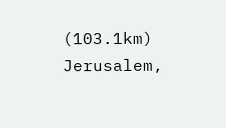(103.1km)
Jerusalem,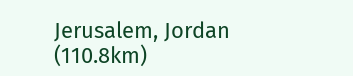Jerusalem, Jordan (110.8km)